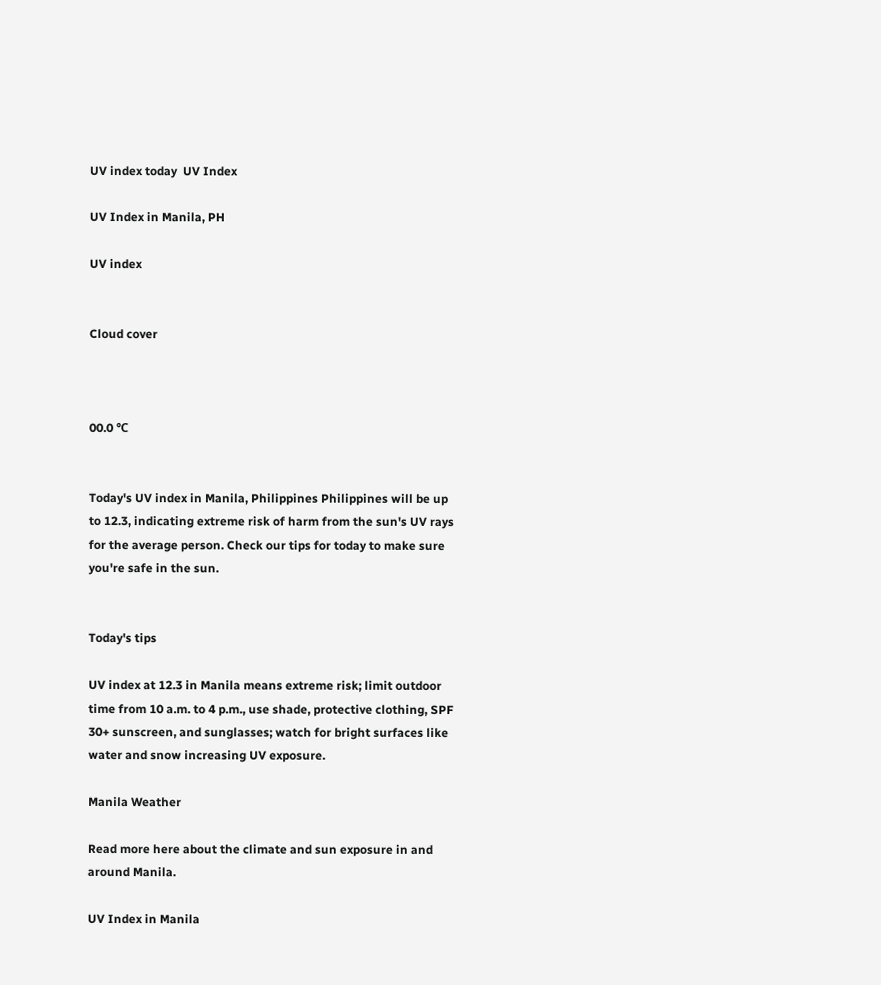UV index today  UV Index

UV Index in Manila, PH

UV index


Cloud cover



00.0 ℃


Today's UV index in Manila, Philippines Philippines will be up to 12.3, indicating extreme risk of harm from the sun's UV rays for the average person. Check our tips for today to make sure you're safe in the sun.


Today's tips

UV index at 12.3 in Manila means extreme risk; limit outdoor time from 10 a.m. to 4 p.m., use shade, protective clothing, SPF 30+ sunscreen, and sunglasses; watch for bright surfaces like water and snow increasing UV exposure.

Manila Weather

Read more here about the climate and sun exposure in and around Manila.

UV Index in Manila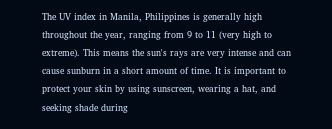The UV index in Manila, Philippines is generally high throughout the year, ranging from 9 to 11 (very high to extreme). This means the sun's rays are very intense and can cause sunburn in a short amount of time. It is important to protect your skin by using sunscreen, wearing a hat, and seeking shade during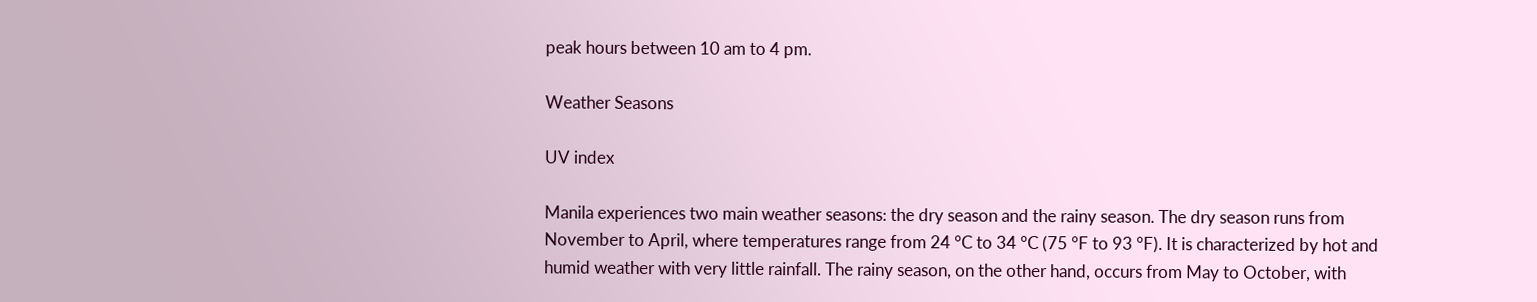peak hours between 10 am to 4 pm.

Weather Seasons

UV index

Manila experiences two main weather seasons: the dry season and the rainy season. The dry season runs from November to April, where temperatures range from 24 °C to 34 °C (75 °F to 93 °F). It is characterized by hot and humid weather with very little rainfall. The rainy season, on the other hand, occurs from May to October, with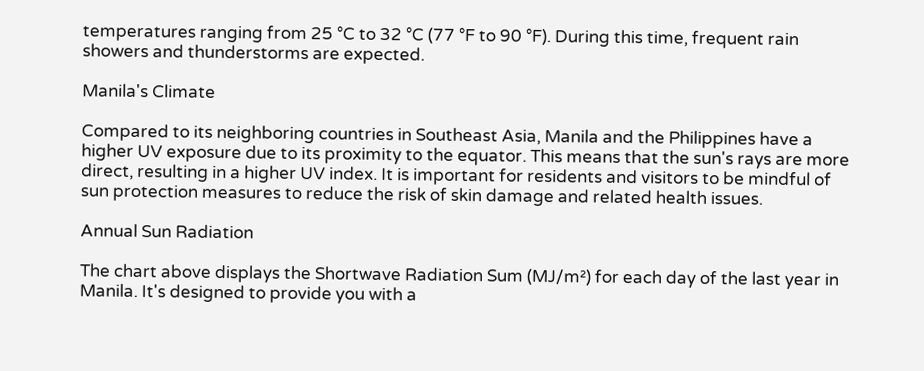temperatures ranging from 25 °C to 32 °C (77 °F to 90 °F). During this time, frequent rain showers and thunderstorms are expected.

Manila's Climate

Compared to its neighboring countries in Southeast Asia, Manila and the Philippines have a higher UV exposure due to its proximity to the equator. This means that the sun's rays are more direct, resulting in a higher UV index. It is important for residents and visitors to be mindful of sun protection measures to reduce the risk of skin damage and related health issues.

Annual Sun Radiation

The chart above displays the Shortwave Radiation Sum (MJ/m²) for each day of the last year in Manila. It's designed to provide you with a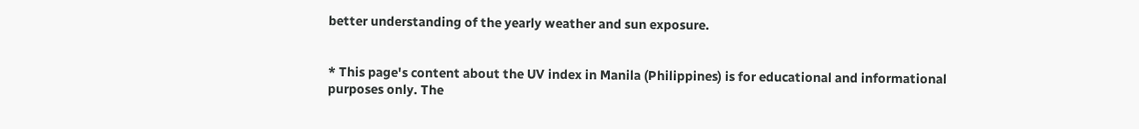better understanding of the yearly weather and sun exposure.


* This page's content about the UV index in Manila (Philippines) is for educational and informational purposes only. The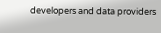developers and data providers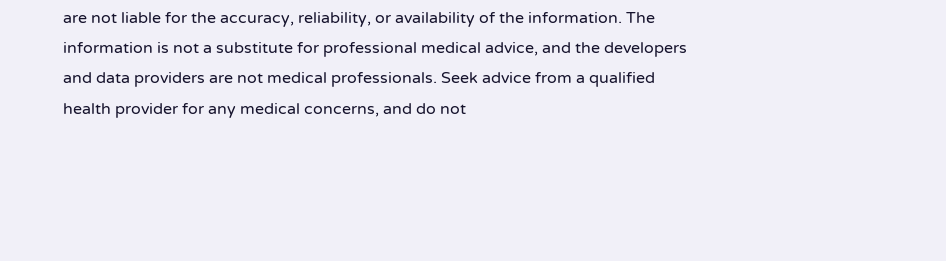are not liable for the accuracy, reliability, or availability of the information. The information is not a substitute for professional medical advice, and the developers and data providers are not medical professionals. Seek advice from a qualified health provider for any medical concerns, and do not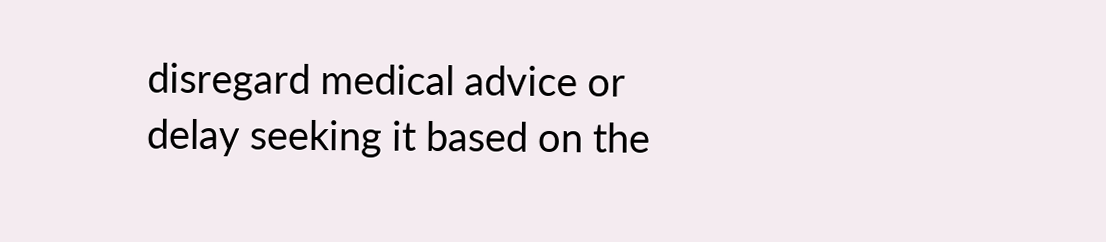disregard medical advice or delay seeking it based on the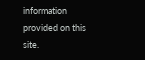information provided on this site.